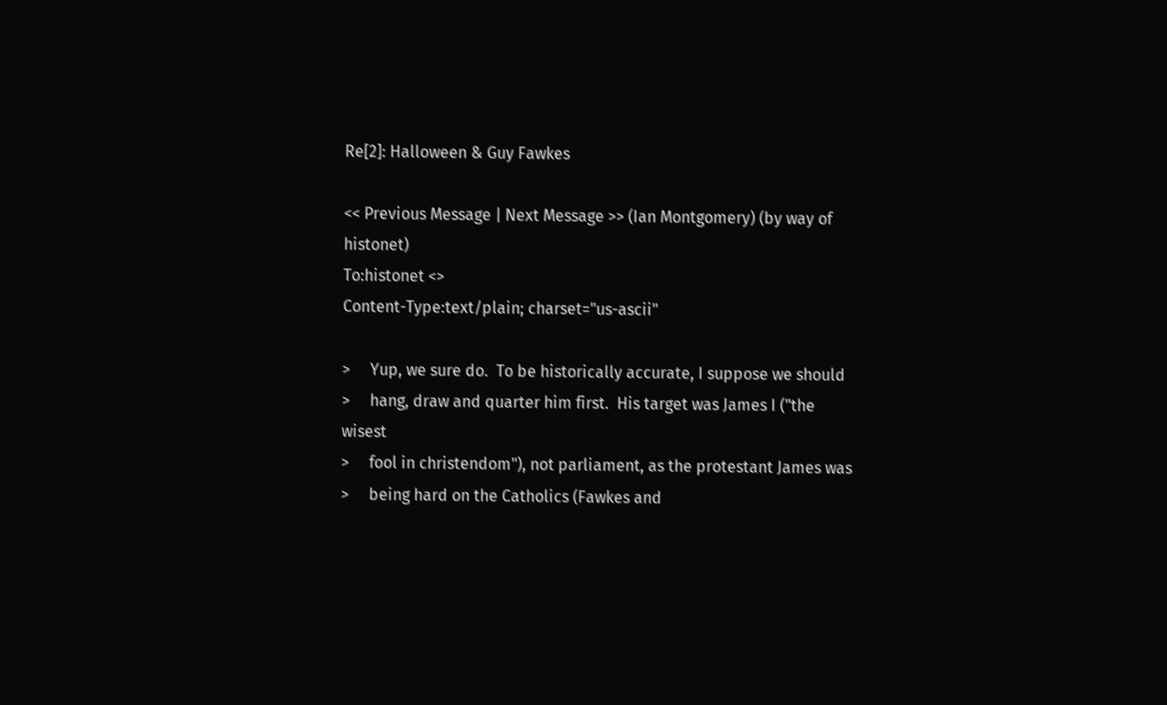Re[2]: Halloween & Guy Fawkes

<< Previous Message | Next Message >> (Ian Montgomery) (by way of histonet)
To:histonet <>
Content-Type:text/plain; charset="us-ascii"

>     Yup, we sure do.  To be historically accurate, I suppose we should
>     hang, draw and quarter him first.  His target was James I ("the wisest
>     fool in christendom"), not parliament, as the protestant James was
>     being hard on the Catholics (Fawkes and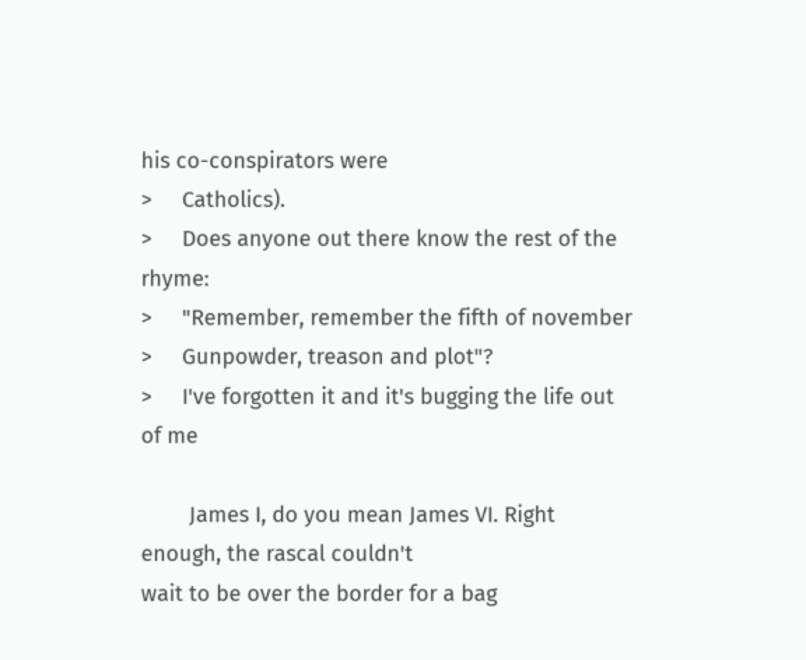his co-conspirators were
>     Catholics).
>     Does anyone out there know the rest of the rhyme:
>     "Remember, remember the fifth of november
>     Gunpowder, treason and plot"?
>     I've forgotten it and it's bugging the life out of me

        James I, do you mean James VI. Right enough, the rascal couldn't
wait to be over the border for a bag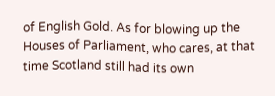of English Gold. As for blowing up the
Houses of Parliament, who cares, at that time Scotland still had its own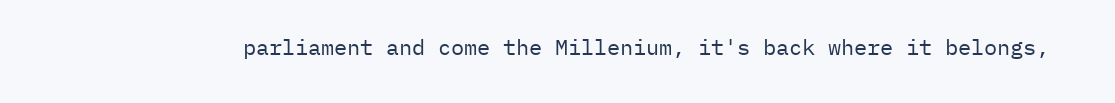parliament and come the Millenium, it's back where it belongs,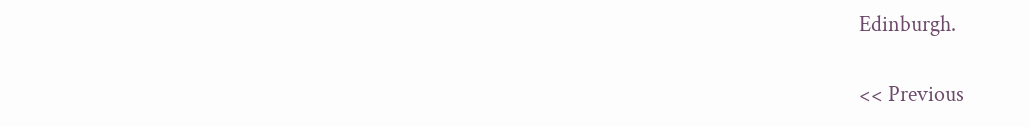Edinburgh.

<< Previous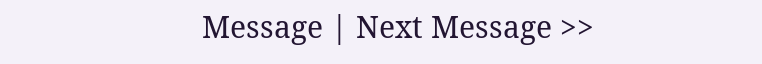Message | Next Message >>